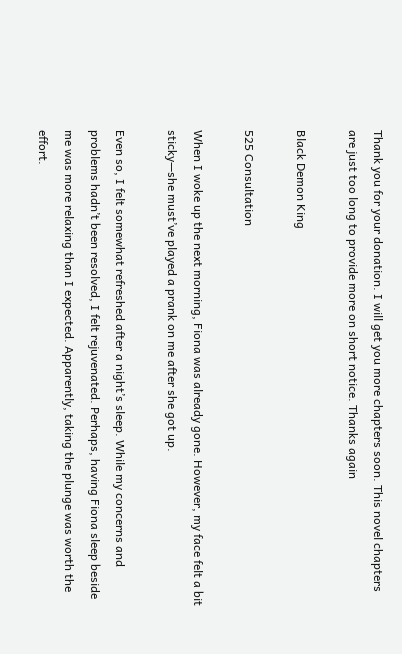Thank you for your donation. I will get you more chapters soon. This novel chapters are just too long to provide more on short notice. Thanks again

Black Demon King

525 Consultation

When I woke up the next morning, Fiona was already gone. However, my face felt a bit sticky—she must’ve played a prank on me after she got up.

Even so, I felt somewhat refreshed after a night’s sleep. While my concerns and problems hadn’t been resolved, I felt rejuvenated. Perhaps, having Fiona sleep beside me was more relaxing than I expected. Apparently, taking the plunge was worth the effort.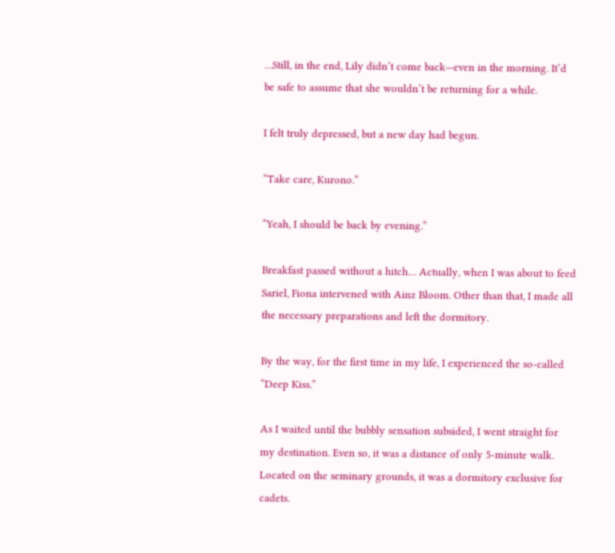…Still, in the end, Lily didn’t come back—even in the morning. It’d be safe to assume that she wouldn’t be returning for a while.

I felt truly depressed, but a new day had begun.

“Take care, Kurono.”

“Yeah, I should be back by evening.”

Breakfast passed without a hitch… Actually, when I was about to feed Sariel, Fiona intervened with Ainz Bloom. Other than that, I made all the necessary preparations and left the dormitory.

By the way, for the first time in my life, I experienced the so-called “Deep Kiss.”

As I waited until the bubbly sensation subsided, I went straight for my destination. Even so, it was a distance of only 5-minute walk. Located on the seminary grounds, it was a dormitory exclusive for cadets.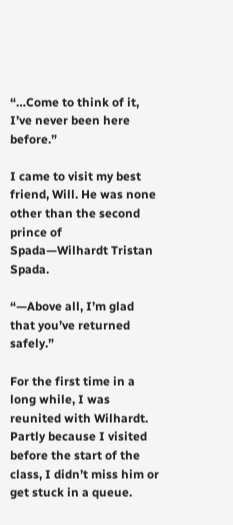“…Come to think of it, I’ve never been here before.”

I came to visit my best friend, Will. He was none other than the second prince of Spada—Wilhardt Tristan Spada.

“—Above all, I’m glad that you’ve returned safely.”

For the first time in a long while, I was reunited with Wilhardt. Partly because I visited before the start of the class, I didn’t miss him or get stuck in a queue.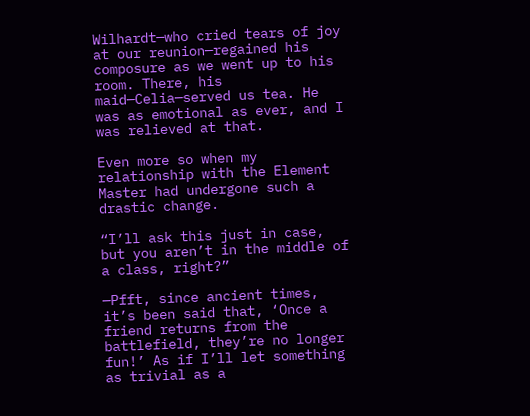Wilhardt—who cried tears of joy at our reunion—regained his composure as we went up to his room. There, his maid—Celia—served us tea. He was as emotional as ever, and I was relieved at that.

Even more so when my relationship with the Element Master had undergone such a drastic change.

“I’ll ask this just in case, but you aren’t in the middle of a class, right?”

—Pfft, since ancient times, it’s been said that, ‘Once a friend returns from the battlefield, they’re no longer fun!’ As if I’ll let something as trivial as a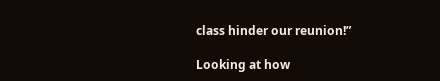class hinder our reunion!”

Looking at how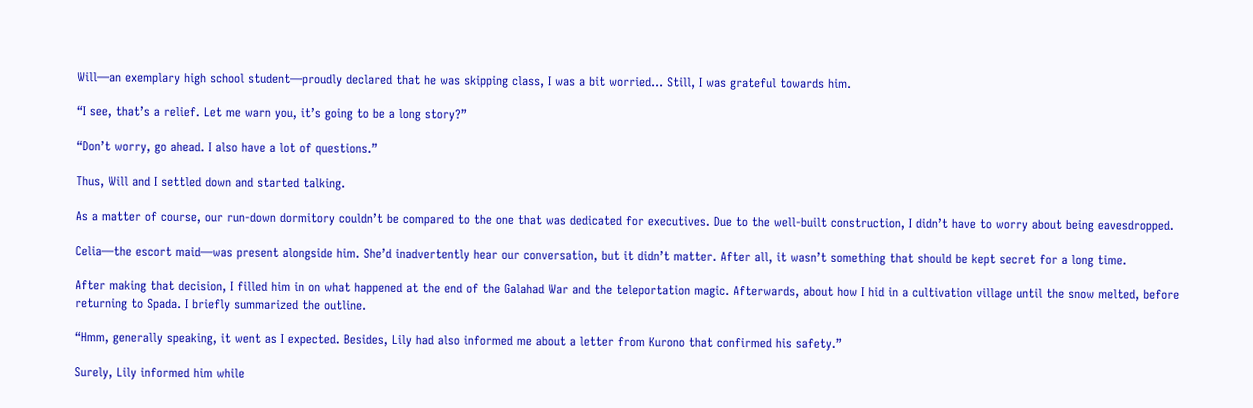Will—an exemplary high school student—proudly declared that he was skipping class, I was a bit worried… Still, I was grateful towards him.

“I see, that’s a relief. Let me warn you, it’s going to be a long story?”

“Don’t worry, go ahead. I also have a lot of questions.”

Thus, Will and I settled down and started talking.

As a matter of course, our run-down dormitory couldn’t be compared to the one that was dedicated for executives. Due to the well-built construction, I didn’t have to worry about being eavesdropped.

Celia—the escort maid—was present alongside him. She’d inadvertently hear our conversation, but it didn’t matter. After all, it wasn’t something that should be kept secret for a long time.

After making that decision, I filled him in on what happened at the end of the Galahad War and the teleportation magic. Afterwards, about how I hid in a cultivation village until the snow melted, before returning to Spada. I briefly summarized the outline.

“Hmm, generally speaking, it went as I expected. Besides, Lily had also informed me about a letter from Kurono that confirmed his safety.”

Surely, Lily informed him while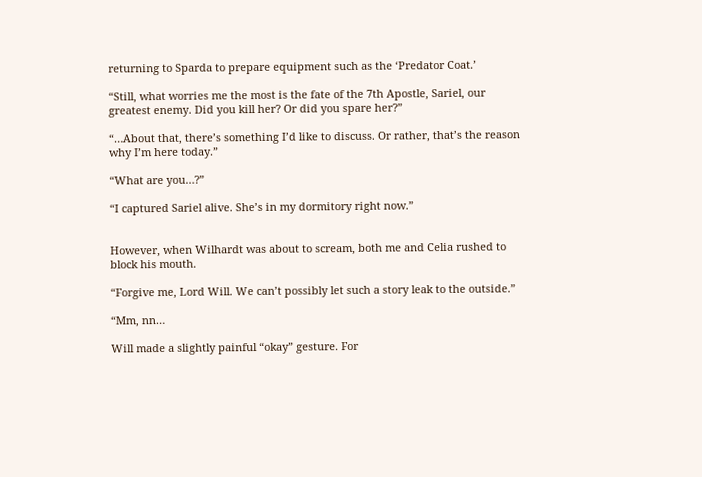returning to Sparda to prepare equipment such as the ‘Predator Coat.’

“Still, what worries me the most is the fate of the 7th Apostle, Sariel, our greatest enemy. Did you kill her? Or did you spare her?”

“…About that, there’s something I’d like to discuss. Or rather, that’s the reason why I’m here today.”

“What are you…?”

“I captured Sariel alive. She’s in my dormitory right now.”


However, when Wilhardt was about to scream, both me and Celia rushed to block his mouth.

“Forgive me, Lord Will. We can’t possibly let such a story leak to the outside.”

“Mm, nn…

Will made a slightly painful “okay” gesture. For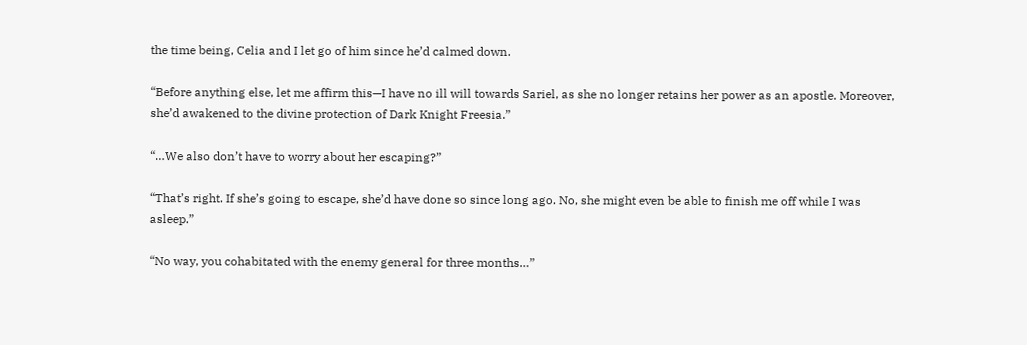the time being, Celia and I let go of him since he’d calmed down.

“Before anything else, let me affirm this—I have no ill will towards Sariel, as she no longer retains her power as an apostle. Moreover, she’d awakened to the divine protection of Dark Knight Freesia.”

“…We also don’t have to worry about her escaping?”

“That’s right. If she’s going to escape, she’d have done so since long ago. No, she might even be able to finish me off while I was asleep.”

“No way, you cohabitated with the enemy general for three months…”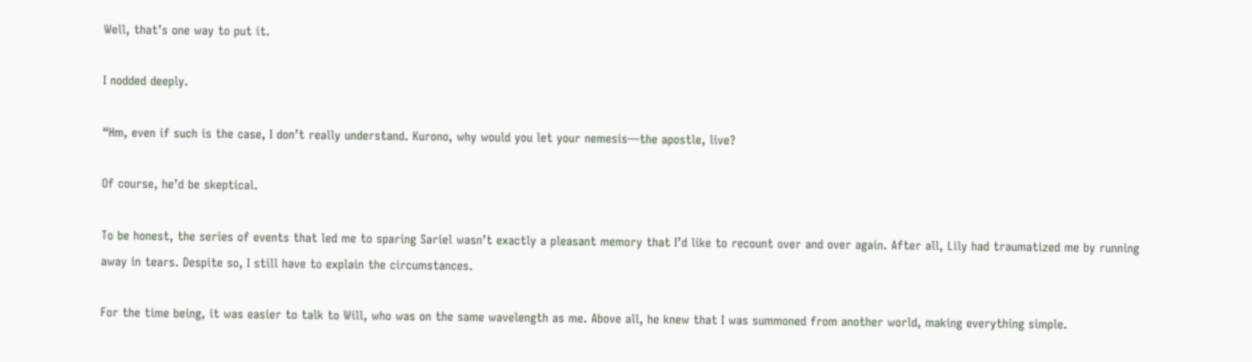Well, that’s one way to put it.

I nodded deeply.

“Hm, even if such is the case, I don’t really understand. Kurono, why would you let your nemesis—the apostle, live?

Of course, he’d be skeptical.

To be honest, the series of events that led me to sparing Sariel wasn’t exactly a pleasant memory that I’d like to recount over and over again. After all, Lily had traumatized me by running away in tears. Despite so, I still have to explain the circumstances.

For the time being, it was easier to talk to Will, who was on the same wavelength as me. Above all, he knew that I was summoned from another world, making everything simple.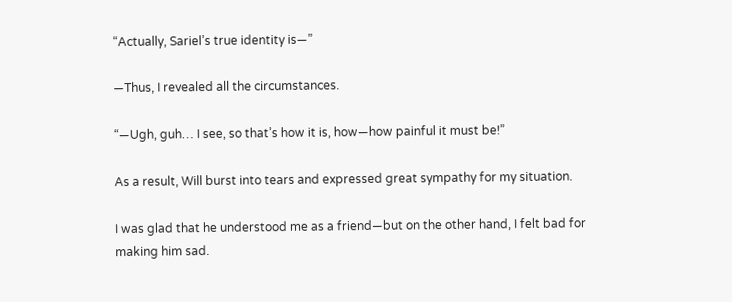“Actually, Sariel’s true identity is—”

—Thus, I revealed all the circumstances.

“—Ugh, guh… I see, so that’s how it is, how—how painful it must be!”

As a result, Will burst into tears and expressed great sympathy for my situation.

I was glad that he understood me as a friend—but on the other hand, I felt bad for making him sad.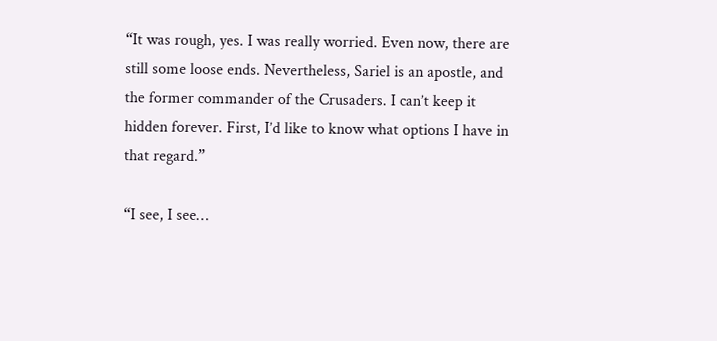“It was rough, yes. I was really worried. Even now, there are still some loose ends. Nevertheless, Sariel is an apostle, and the former commander of the Crusaders. I can’t keep it hidden forever. First, I’d like to know what options I have in that regard.”

“I see, I see…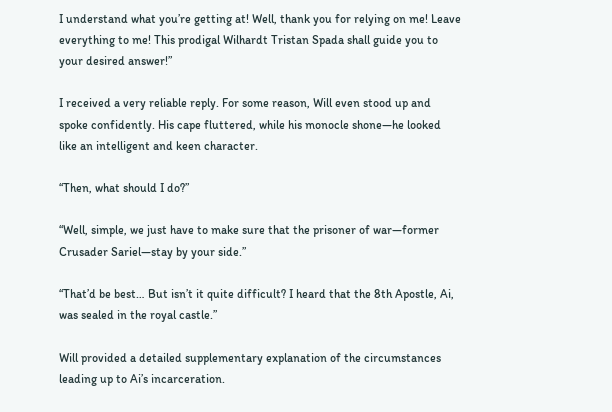I understand what you’re getting at! Well, thank you for relying on me! Leave everything to me! This prodigal Wilhardt Tristan Spada shall guide you to your desired answer!”

I received a very reliable reply. For some reason, Will even stood up and spoke confidently. His cape fluttered, while his monocle shone—he looked like an intelligent and keen character.

“Then, what should I do?”

“Well, simple, we just have to make sure that the prisoner of war—former Crusader Sariel—stay by your side.”

“That’d be best… But isn’t it quite difficult? I heard that the 8th Apostle, Ai, was sealed in the royal castle.”

Will provided a detailed supplementary explanation of the circumstances leading up to Ai’s incarceration.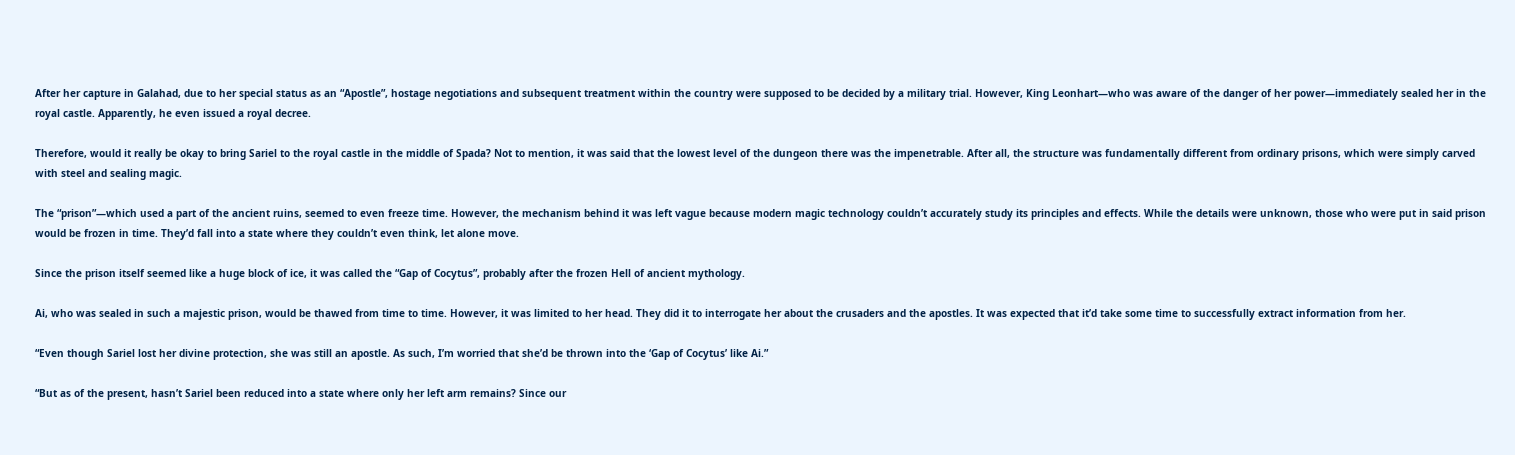After her capture in Galahad, due to her special status as an “Apostle”, hostage negotiations and subsequent treatment within the country were supposed to be decided by a military trial. However, King Leonhart—who was aware of the danger of her power—immediately sealed her in the royal castle. Apparently, he even issued a royal decree.

Therefore, would it really be okay to bring Sariel to the royal castle in the middle of Spada? Not to mention, it was said that the lowest level of the dungeon there was the impenetrable. After all, the structure was fundamentally different from ordinary prisons, which were simply carved with steel and sealing magic.

The “prison”—which used a part of the ancient ruins, seemed to even freeze time. However, the mechanism behind it was left vague because modern magic technology couldn’t accurately study its principles and effects. While the details were unknown, those who were put in said prison would be frozen in time. They’d fall into a state where they couldn’t even think, let alone move.

Since the prison itself seemed like a huge block of ice, it was called the “Gap of Cocytus”, probably after the frozen Hell of ancient mythology.

Ai, who was sealed in such a majestic prison, would be thawed from time to time. However, it was limited to her head. They did it to interrogate her about the crusaders and the apostles. It was expected that it’d take some time to successfully extract information from her.

“Even though Sariel lost her divine protection, she was still an apostle. As such, I’m worried that she’d be thrown into the ‘Gap of Cocytus’ like Ai.”

“But as of the present, hasn’t Sariel been reduced into a state where only her left arm remains? Since our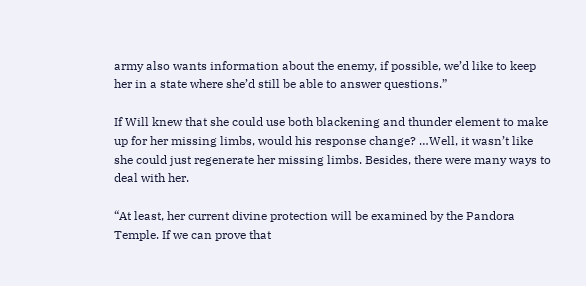army also wants information about the enemy, if possible, we’d like to keep her in a state where she’d still be able to answer questions.”

If Will knew that she could use both blackening and thunder element to make up for her missing limbs, would his response change? …Well, it wasn’t like she could just regenerate her missing limbs. Besides, there were many ways to deal with her.

“At least, her current divine protection will be examined by the Pandora Temple. If we can prove that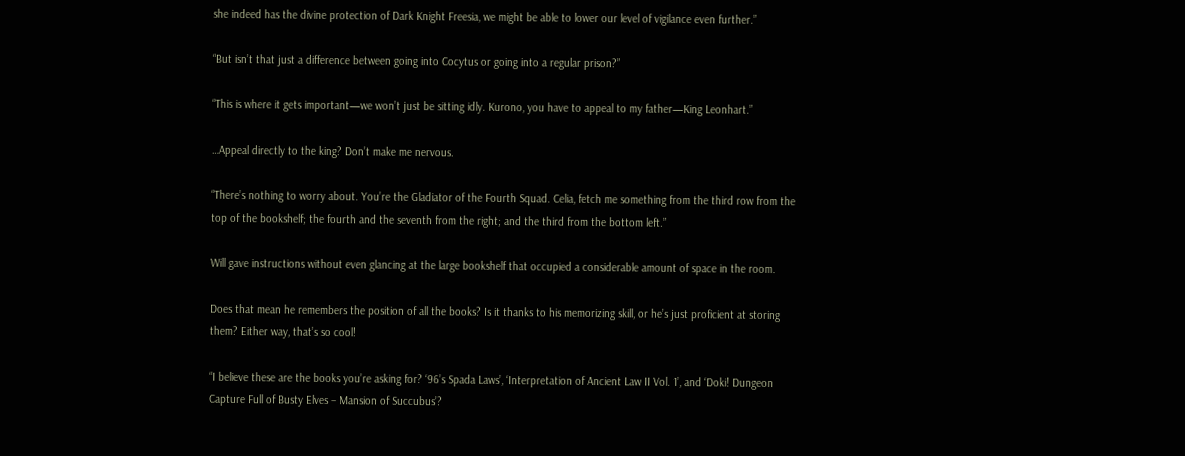she indeed has the divine protection of Dark Knight Freesia, we might be able to lower our level of vigilance even further.”

“But isn’t that just a difference between going into Cocytus or going into a regular prison?”

“This is where it gets important—we won’t just be sitting idly. Kurono, you have to appeal to my father—King Leonhart.”

…Appeal directly to the king? Don’t make me nervous.

“There’s nothing to worry about. You’re the Gladiator of the Fourth Squad. Celia, fetch me something from the third row from the top of the bookshelf; the fourth and the seventh from the right; and the third from the bottom left.”

Will gave instructions without even glancing at the large bookshelf that occupied a considerable amount of space in the room.

Does that mean he remembers the position of all the books? Is it thanks to his memorizing skill, or he’s just proficient at storing them? Either way, that’s so cool!

“I believe these are the books you’re asking for? ‘96’s Spada Laws’, ‘Interpretation of Ancient Law II Vol. 1’, and ‘Doki! Dungeon Capture Full of Busty Elves – Mansion of Succubus’?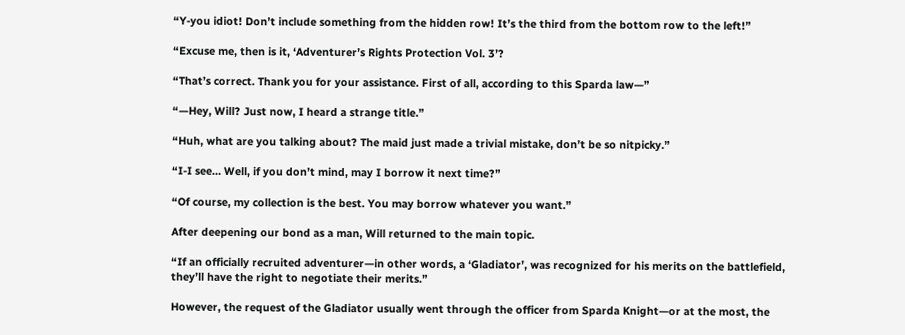“Y-you idiot! Don’t include something from the hidden row! It’s the third from the bottom row to the left!”

“Excuse me, then is it, ‘Adventurer’s Rights Protection Vol. 3’?

“That’s correct. Thank you for your assistance. First of all, according to this Sparda law—”

“—Hey, Will? Just now, I heard a strange title.”

“Huh, what are you talking about? The maid just made a trivial mistake, don’t be so nitpicky.”

“I-I see… Well, if you don’t mind, may I borrow it next time?”

“Of course, my collection is the best. You may borrow whatever you want.”

After deepening our bond as a man, Will returned to the main topic.

“If an officially recruited adventurer—in other words, a ‘Gladiator’, was recognized for his merits on the battlefield, they’ll have the right to negotiate their merits.”

However, the request of the Gladiator usually went through the officer from Sparda Knight—or at the most, the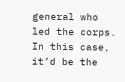general who led the corps. In this case, it’d be the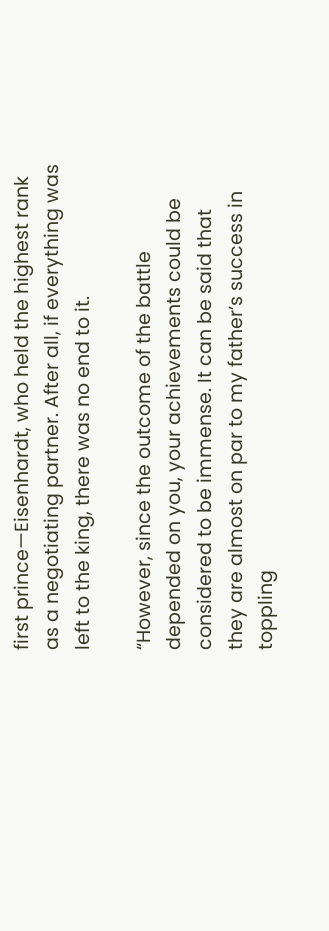first prince—Eisenhardt, who held the highest rank as a negotiating partner. After all, if everything was left to the king, there was no end to it.

“However, since the outcome of the battle depended on you, your achievements could be considered to be immense. It can be said that they are almost on par to my father’s success in toppling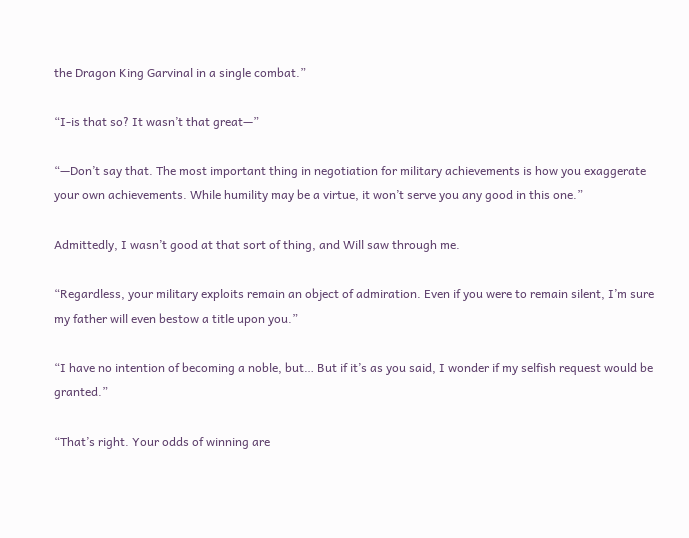the Dragon King Garvinal in a single combat.”

“I-is that so? It wasn’t that great—”

“—Don’t say that. The most important thing in negotiation for military achievements is how you exaggerate your own achievements. While humility may be a virtue, it won’t serve you any good in this one.”

Admittedly, I wasn’t good at that sort of thing, and Will saw through me.

“Regardless, your military exploits remain an object of admiration. Even if you were to remain silent, I’m sure my father will even bestow a title upon you.”

“I have no intention of becoming a noble, but… But if it’s as you said, I wonder if my selfish request would be granted.”

“That’s right. Your odds of winning are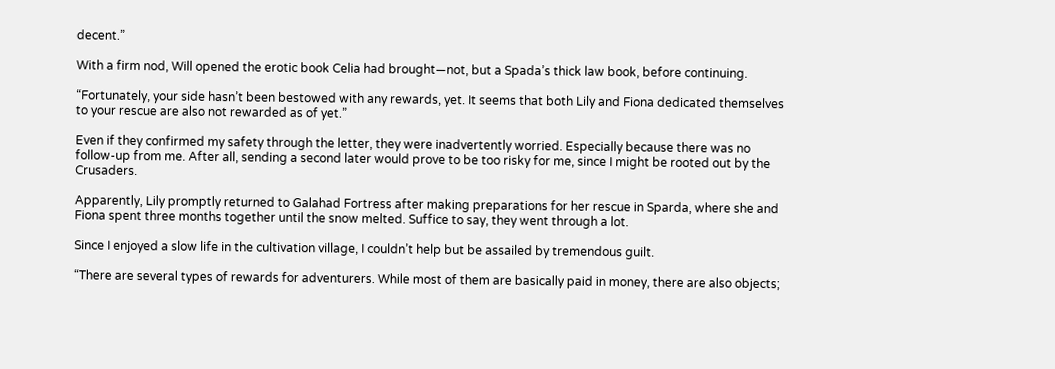decent.”

With a firm nod, Will opened the erotic book Celia had brought—not, but a Spada’s thick law book, before continuing.

“Fortunately, your side hasn’t been bestowed with any rewards, yet. It seems that both Lily and Fiona dedicated themselves to your rescue are also not rewarded as of yet.”

Even if they confirmed my safety through the letter, they were inadvertently worried. Especially because there was no follow-up from me. After all, sending a second later would prove to be too risky for me, since I might be rooted out by the Crusaders.

Apparently, Lily promptly returned to Galahad Fortress after making preparations for her rescue in Sparda, where she and Fiona spent three months together until the snow melted. Suffice to say, they went through a lot.

Since I enjoyed a slow life in the cultivation village, I couldn’t help but be assailed by tremendous guilt.

“There are several types of rewards for adventurers. While most of them are basically paid in money, there are also objects;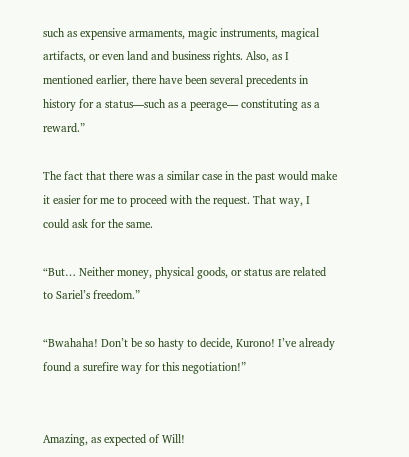such as expensive armaments, magic instruments, magical artifacts, or even land and business rights. Also, as I mentioned earlier, there have been several precedents in history for a status—such as a peerage— constituting as a reward.”

The fact that there was a similar case in the past would make it easier for me to proceed with the request. That way, I could ask for the same.

“But… Neither money, physical goods, or status are related to Sariel’s freedom.”

“Bwahaha! Don’t be so hasty to decide, Kurono! I’ve already found a surefire way for this negotiation!”


Amazing, as expected of Will!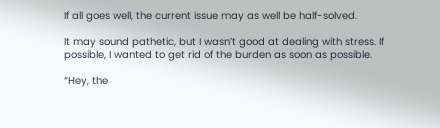If all goes well, the current issue may as well be half-solved.

It may sound pathetic, but I wasn’t good at dealing with stress. If possible, I wanted to get rid of the burden as soon as possible.

“Hey, the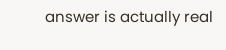answer is actually real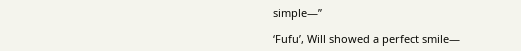simple—”

‘Fufu’, Will showed a perfect smile—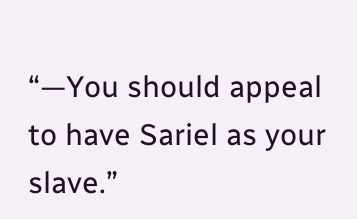“—You should appeal to have Sariel as your slave.”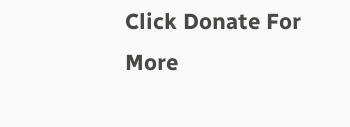Click Donate For More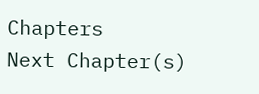Chapters
Next Chapter(s)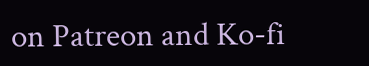on Patreon and Ko-fi